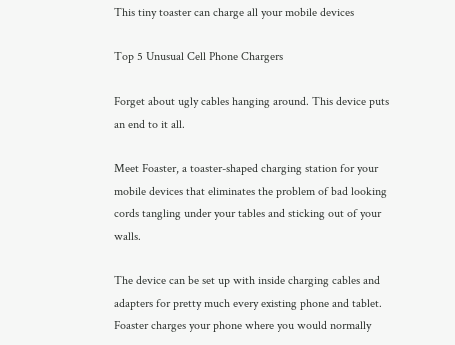This tiny toaster can charge all your mobile devices

Top 5 Unusual Cell Phone Chargers

Forget about ugly cables hanging around. This device puts an end to it all.

Meet Foaster, a toaster-shaped charging station for your mobile devices that eliminates the problem of bad looking cords tangling under your tables and sticking out of your walls.

The device can be set up with inside charging cables and adapters for pretty much every existing phone and tablet. Foaster charges your phone where you would normally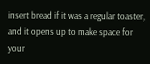insert bread if it was a regular toaster, and it opens up to make space for your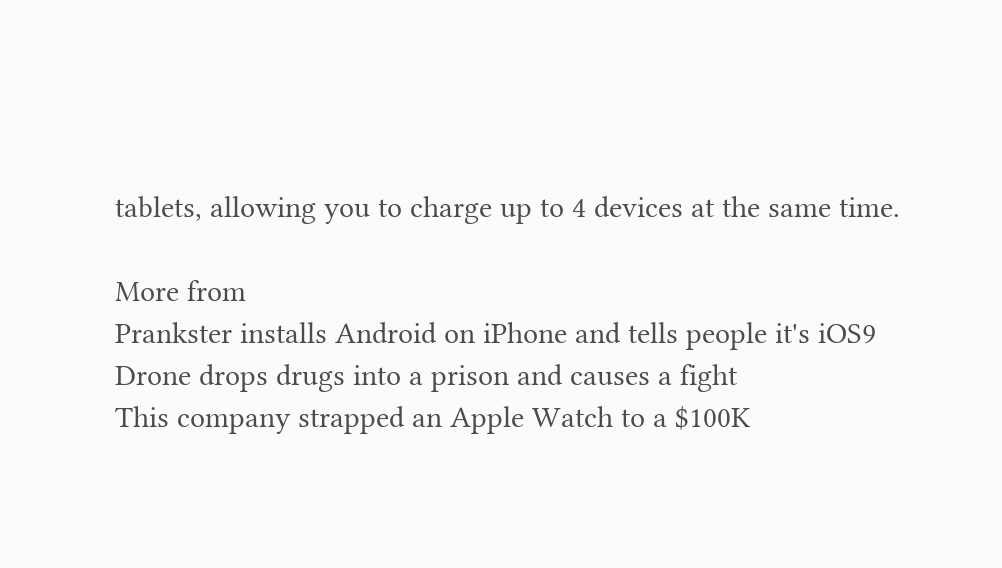tablets, allowing you to charge up to 4 devices at the same time.

More from
Prankster installs Android on iPhone and tells people it's iOS9
Drone drops drugs into a prison and causes a fight
This company strapped an Apple Watch to a $100K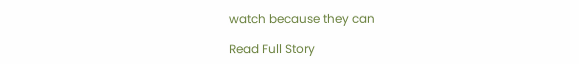watch because they can

Read Full Story